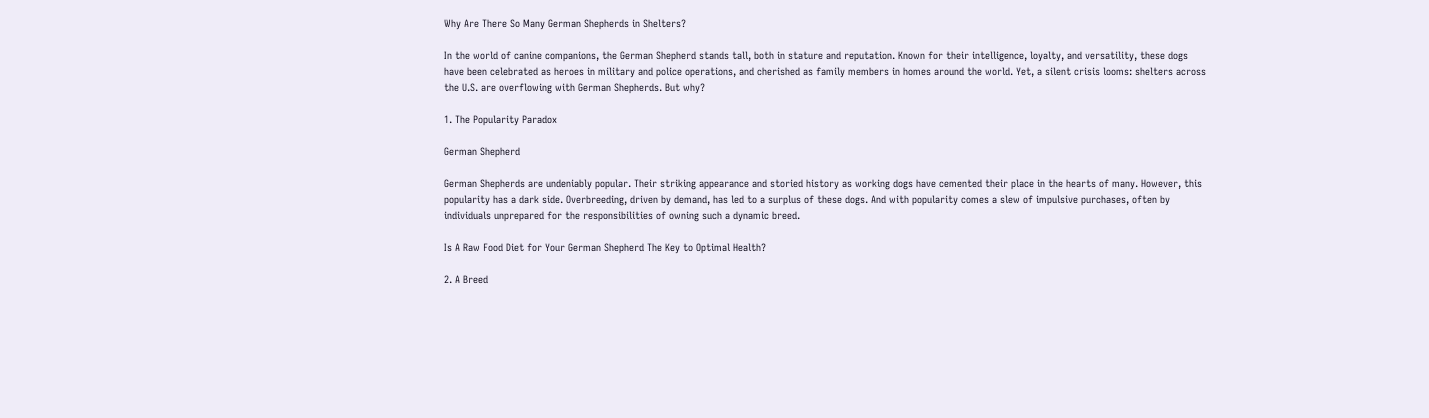Why Are There So Many German Shepherds in Shelters?

In the world of canine companions, the German Shepherd stands tall, both in stature and reputation. Known for their intelligence, loyalty, and versatility, these dogs have been celebrated as heroes in military and police operations, and cherished as family members in homes around the world. Yet, a silent crisis looms: shelters across the U.S. are overflowing with German Shepherds. But why?

1. The Popularity Paradox

German Shepherd

German Shepherds are undeniably popular. Their striking appearance and storied history as working dogs have cemented their place in the hearts of many. However, this popularity has a dark side. Overbreeding, driven by demand, has led to a surplus of these dogs. And with popularity comes a slew of impulsive purchases, often by individuals unprepared for the responsibilities of owning such a dynamic breed.

Is A Raw Food Diet for Your German Shepherd The Key to Optimal Health?

2. A Breed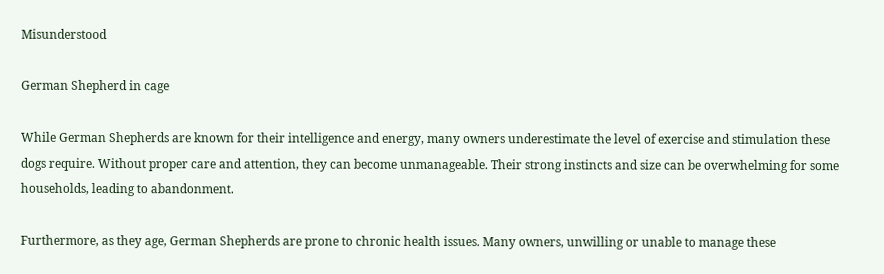Misunderstood

German Shepherd in cage

While German Shepherds are known for their intelligence and energy, many owners underestimate the level of exercise and stimulation these dogs require. Without proper care and attention, they can become unmanageable. Their strong instincts and size can be overwhelming for some households, leading to abandonment.

Furthermore, as they age, German Shepherds are prone to chronic health issues. Many owners, unwilling or unable to manage these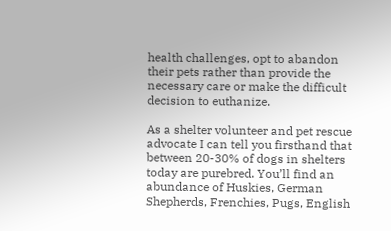health challenges, opt to abandon their pets rather than provide the necessary care or make the difficult decision to euthanize.

As a shelter volunteer and pet rescue advocate I can tell you firsthand that between 20-30% of dogs in shelters today are purebred. You’ll find an abundance of Huskies, German Shepherds, Frenchies, Pugs, English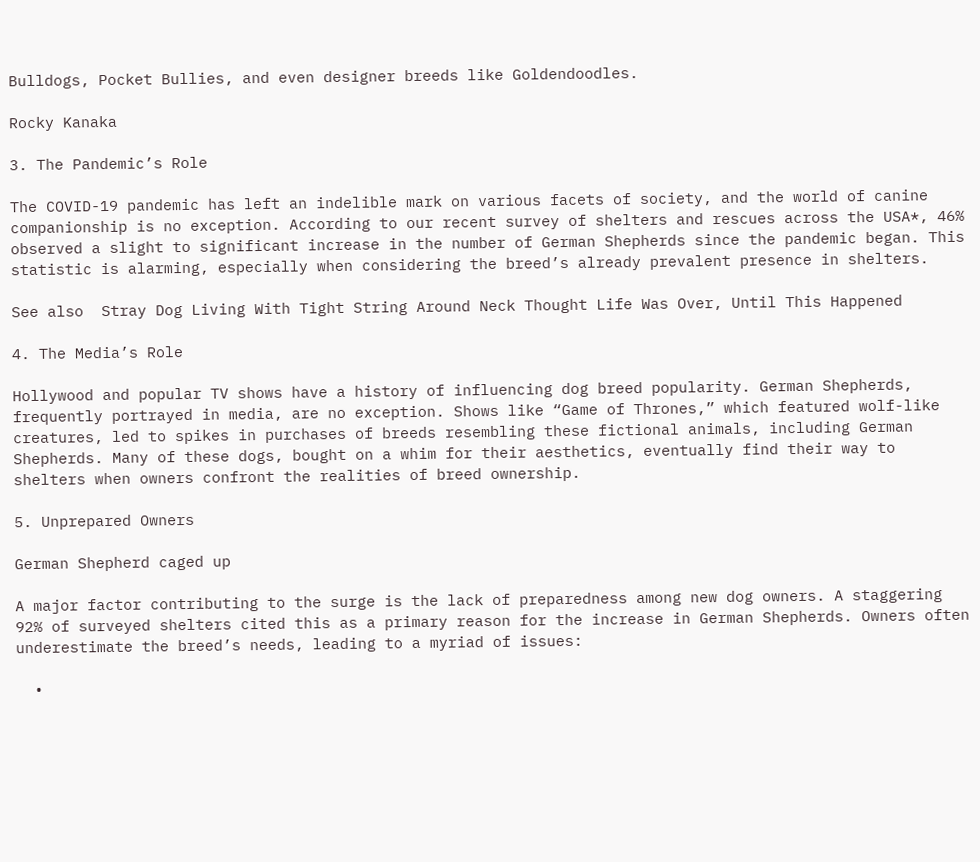Bulldogs, Pocket Bullies, and even designer breeds like Goldendoodles.

Rocky Kanaka

3. The Pandemic’s Role

The COVID-19 pandemic has left an indelible mark on various facets of society, and the world of canine companionship is no exception. According to our recent survey of shelters and rescues across the USA*, 46% observed a slight to significant increase in the number of German Shepherds since the pandemic began. This statistic is alarming, especially when considering the breed’s already prevalent presence in shelters.

See also  Stray Dog Living With Tight String Around Neck Thought Life Was Over, Until This Happened

4. The Media’s Role

Hollywood and popular TV shows have a history of influencing dog breed popularity. German Shepherds, frequently portrayed in media, are no exception. Shows like “Game of Thrones,” which featured wolf-like creatures, led to spikes in purchases of breeds resembling these fictional animals, including German Shepherds. Many of these dogs, bought on a whim for their aesthetics, eventually find their way to shelters when owners confront the realities of breed ownership.

5. Unprepared Owners

German Shepherd caged up

A major factor contributing to the surge is the lack of preparedness among new dog owners. A staggering 92% of surveyed shelters cited this as a primary reason for the increase in German Shepherds. Owners often underestimate the breed’s needs, leading to a myriad of issues:

  •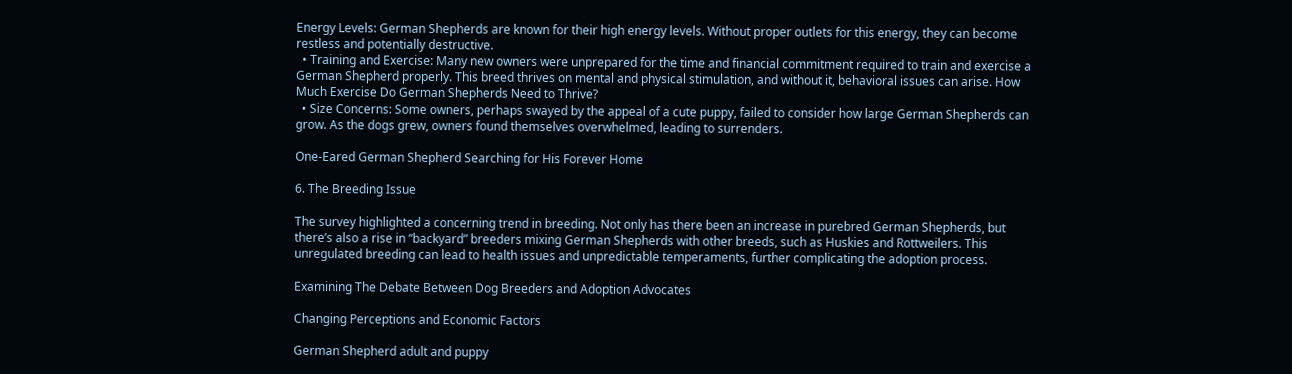Energy Levels: German Shepherds are known for their high energy levels. Without proper outlets for this energy, they can become restless and potentially destructive.
  • Training and Exercise: Many new owners were unprepared for the time and financial commitment required to train and exercise a German Shepherd properly. This breed thrives on mental and physical stimulation, and without it, behavioral issues can arise. How Much Exercise Do German Shepherds Need to Thrive?
  • Size Concerns: Some owners, perhaps swayed by the appeal of a cute puppy, failed to consider how large German Shepherds can grow. As the dogs grew, owners found themselves overwhelmed, leading to surrenders.

One-Eared German Shepherd Searching for His Forever Home

6. The Breeding Issue

The survey highlighted a concerning trend in breeding. Not only has there been an increase in purebred German Shepherds, but there’s also a rise in “backyard” breeders mixing German Shepherds with other breeds, such as Huskies and Rottweilers. This unregulated breeding can lead to health issues and unpredictable temperaments, further complicating the adoption process.

Examining The Debate Between Dog Breeders and Adoption Advocates

Changing Perceptions and Economic Factors

German Shepherd adult and puppy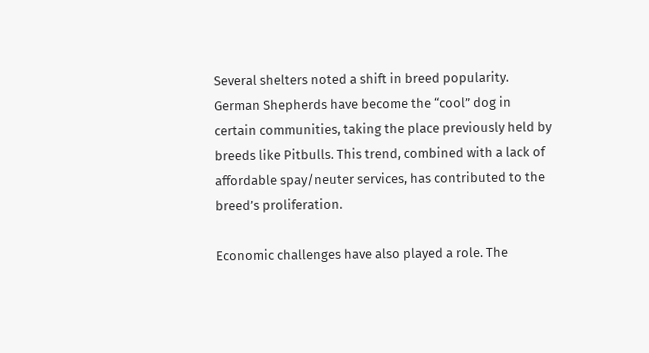Several shelters noted a shift in breed popularity. German Shepherds have become the “cool” dog in certain communities, taking the place previously held by breeds like Pitbulls. This trend, combined with a lack of affordable spay/neuter services, has contributed to the breed’s proliferation.

Economic challenges have also played a role. The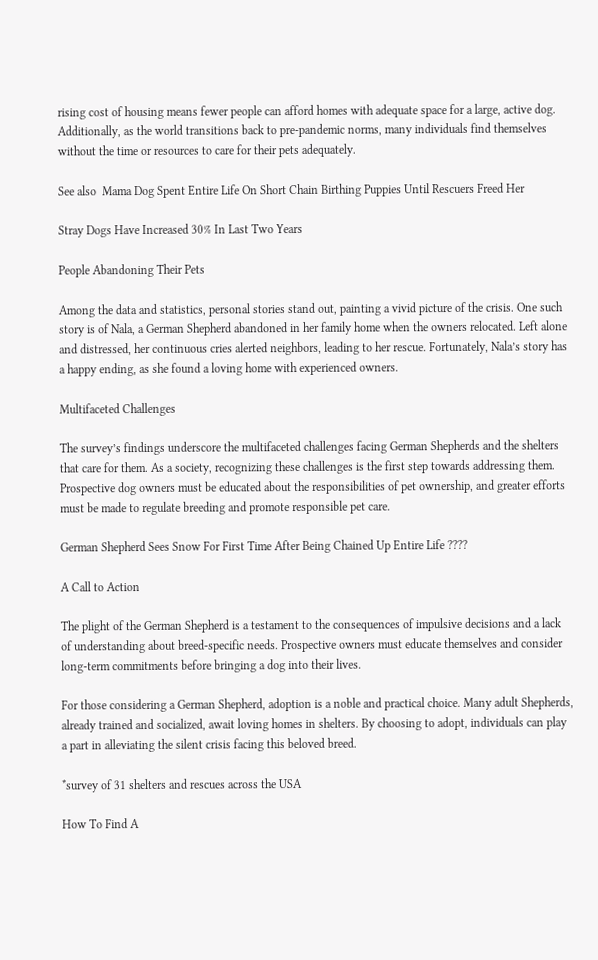rising cost of housing means fewer people can afford homes with adequate space for a large, active dog. Additionally, as the world transitions back to pre-pandemic norms, many individuals find themselves without the time or resources to care for their pets adequately.

See also  Mama Dog Spent Entire Life On Short Chain Birthing Puppies Until Rescuers Freed Her

Stray Dogs Have Increased 30% In Last Two Years

People Abandoning Their Pets

Among the data and statistics, personal stories stand out, painting a vivid picture of the crisis. One such story is of Nala, a German Shepherd abandoned in her family home when the owners relocated. Left alone and distressed, her continuous cries alerted neighbors, leading to her rescue. Fortunately, Nala’s story has a happy ending, as she found a loving home with experienced owners.

Multifaceted Challenges

The survey’s findings underscore the multifaceted challenges facing German Shepherds and the shelters that care for them. As a society, recognizing these challenges is the first step towards addressing them. Prospective dog owners must be educated about the responsibilities of pet ownership, and greater efforts must be made to regulate breeding and promote responsible pet care.

German Shepherd Sees Snow For First Time After Being Chained Up Entire Life ????

A Call to Action

The plight of the German Shepherd is a testament to the consequences of impulsive decisions and a lack of understanding about breed-specific needs. Prospective owners must educate themselves and consider long-term commitments before bringing a dog into their lives.

For those considering a German Shepherd, adoption is a noble and practical choice. Many adult Shepherds, already trained and socialized, await loving homes in shelters. By choosing to adopt, individuals can play a part in alleviating the silent crisis facing this beloved breed.

*survey of 31 shelters and rescues across the USA

How To Find A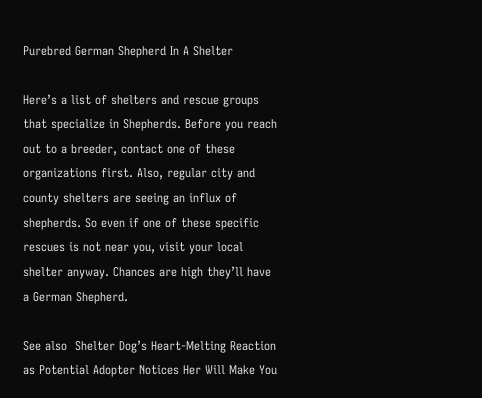Purebred German Shepherd In A Shelter

Here’s a list of shelters and rescue groups that specialize in Shepherds. Before you reach out to a breeder, contact one of these organizations first. Also, regular city and county shelters are seeing an influx of shepherds. So even if one of these specific rescues is not near you, visit your local shelter anyway. Chances are high they’ll have a German Shepherd.

See also  Shelter Dog’s Heart-Melting Reaction as Potential Adopter Notices Her Will Make You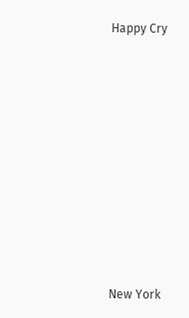Happy Cry











New York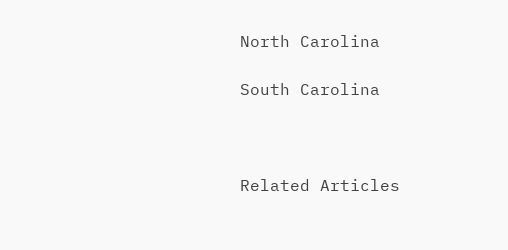North Carolina

South Carolina



Related Articles